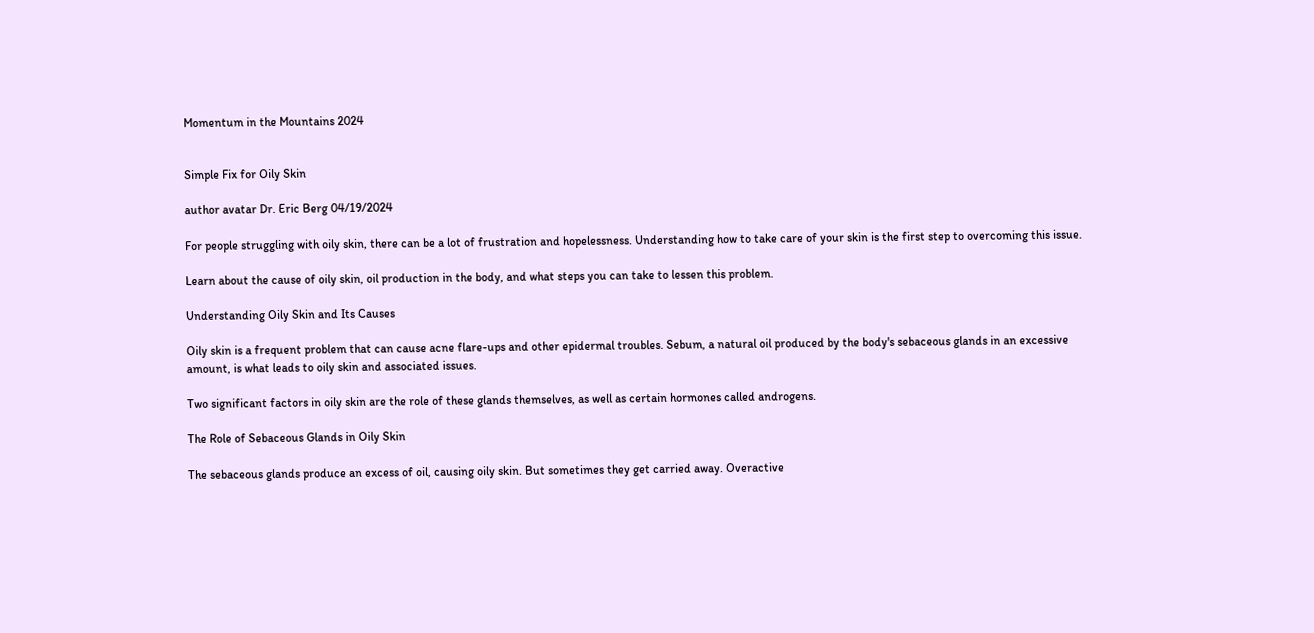Momentum in the Mountains 2024


Simple Fix for Oily Skin

author avatar Dr. Eric Berg 04/19/2024

For people struggling with oily skin, there can be a lot of frustration and hopelessness. Understanding how to take care of your skin is the first step to overcoming this issue.

Learn about the cause of oily skin, oil production in the body, and what steps you can take to lessen this problem.

Understanding Oily Skin and Its Causes

Oily skin is a frequent problem that can cause acne flare-ups and other epidermal troubles. Sebum, a natural oil produced by the body's sebaceous glands in an excessive amount, is what leads to oily skin and associated issues.

Two significant factors in oily skin are the role of these glands themselves, as well as certain hormones called androgens.

The Role of Sebaceous Glands in Oily Skin

The sebaceous glands produce an excess of oil, causing oily skin. But sometimes they get carried away. Overactive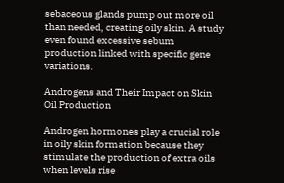sebaceous glands pump out more oil than needed, creating oily skin. A study even found excessive sebum production linked with specific gene variations.

Androgens and Their Impact on Skin Oil Production

Androgen hormones play a crucial role in oily skin formation because they stimulate the production of extra oils when levels rise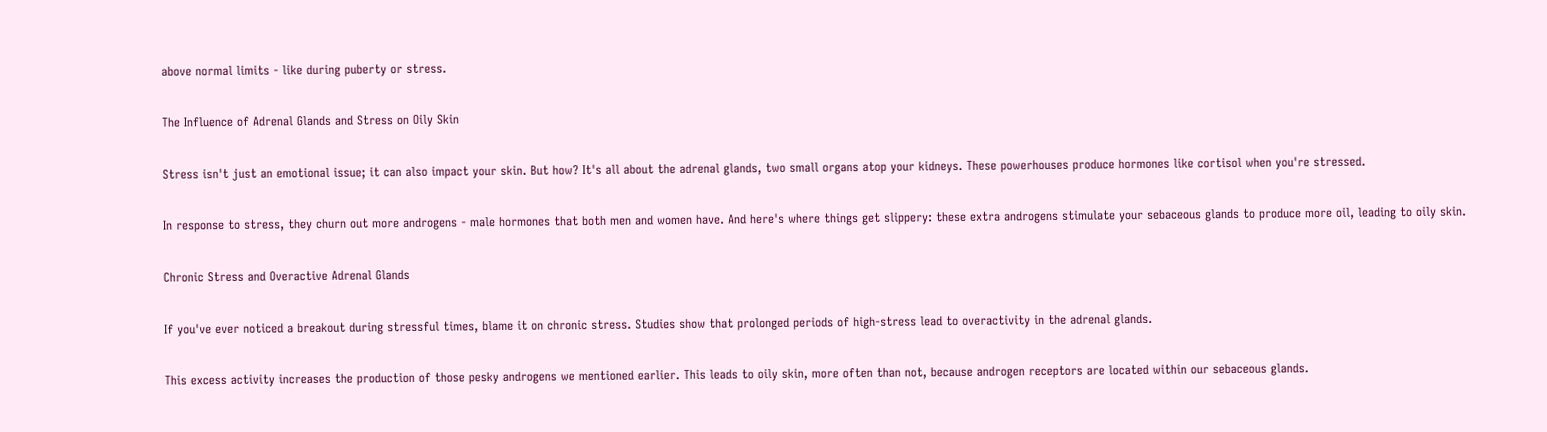above normal limits - like during puberty or stress.

The Influence of Adrenal Glands and Stress on Oily Skin

Stress isn't just an emotional issue; it can also impact your skin. But how? It's all about the adrenal glands, two small organs atop your kidneys. These powerhouses produce hormones like cortisol when you're stressed.

In response to stress, they churn out more androgens - male hormones that both men and women have. And here's where things get slippery: these extra androgens stimulate your sebaceous glands to produce more oil, leading to oily skin.

Chronic Stress and Overactive Adrenal Glands

If you've ever noticed a breakout during stressful times, blame it on chronic stress. Studies show that prolonged periods of high-stress lead to overactivity in the adrenal glands.

This excess activity increases the production of those pesky androgens we mentioned earlier. This leads to oily skin, more often than not, because androgen receptors are located within our sebaceous glands.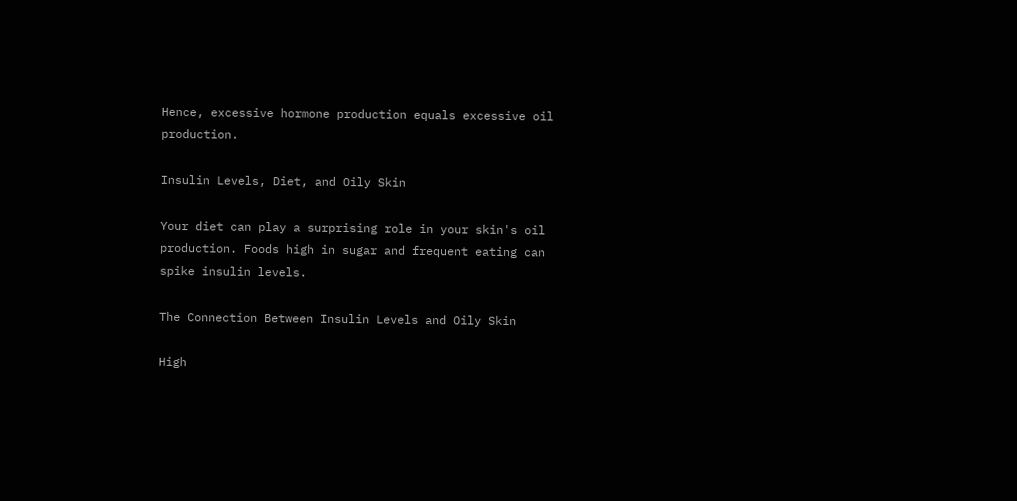Hence, excessive hormone production equals excessive oil production.

Insulin Levels, Diet, and Oily Skin

Your diet can play a surprising role in your skin's oil production. Foods high in sugar and frequent eating can spike insulin levels.

The Connection Between Insulin Levels and Oily Skin

High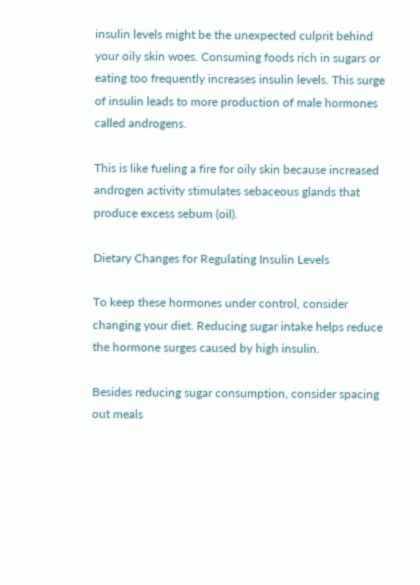insulin levels might be the unexpected culprit behind your oily skin woes. Consuming foods rich in sugars or eating too frequently increases insulin levels. This surge of insulin leads to more production of male hormones called androgens.

This is like fueling a fire for oily skin because increased androgen activity stimulates sebaceous glands that produce excess sebum (oil).

Dietary Changes for Regulating Insulin Levels

To keep these hormones under control, consider changing your diet. Reducing sugar intake helps reduce the hormone surges caused by high insulin.

Besides reducing sugar consumption, consider spacing out meals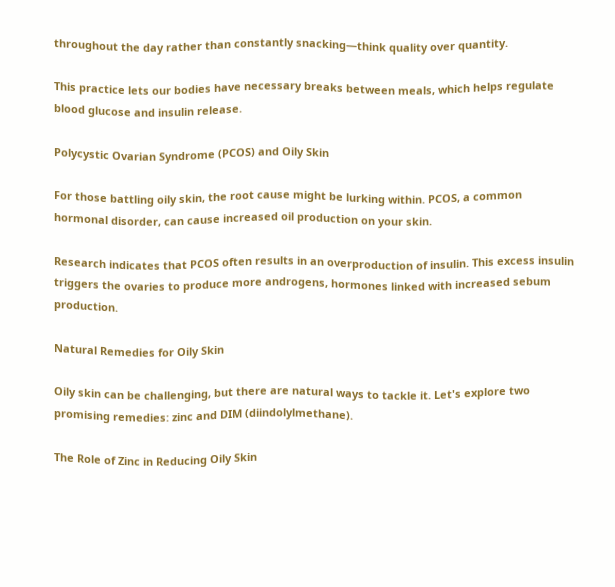throughout the day rather than constantly snacking—think quality over quantity.

This practice lets our bodies have necessary breaks between meals, which helps regulate blood glucose and insulin release.

Polycystic Ovarian Syndrome (PCOS) and Oily Skin

For those battling oily skin, the root cause might be lurking within. PCOS, a common hormonal disorder, can cause increased oil production on your skin.

Research indicates that PCOS often results in an overproduction of insulin. This excess insulin triggers the ovaries to produce more androgens, hormones linked with increased sebum production.

Natural Remedies for Oily Skin

Oily skin can be challenging, but there are natural ways to tackle it. Let's explore two promising remedies: zinc and DIM (diindolylmethane).

The Role of Zinc in Reducing Oily Skin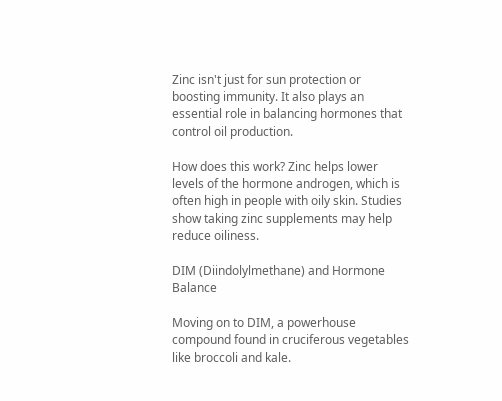Zinc isn't just for sun protection or boosting immunity. It also plays an essential role in balancing hormones that control oil production.

How does this work? Zinc helps lower levels of the hormone androgen, which is often high in people with oily skin. Studies show taking zinc supplements may help reduce oiliness.

DIM (Diindolylmethane) and Hormone Balance

Moving on to DIM, a powerhouse compound found in cruciferous vegetables like broccoli and kale.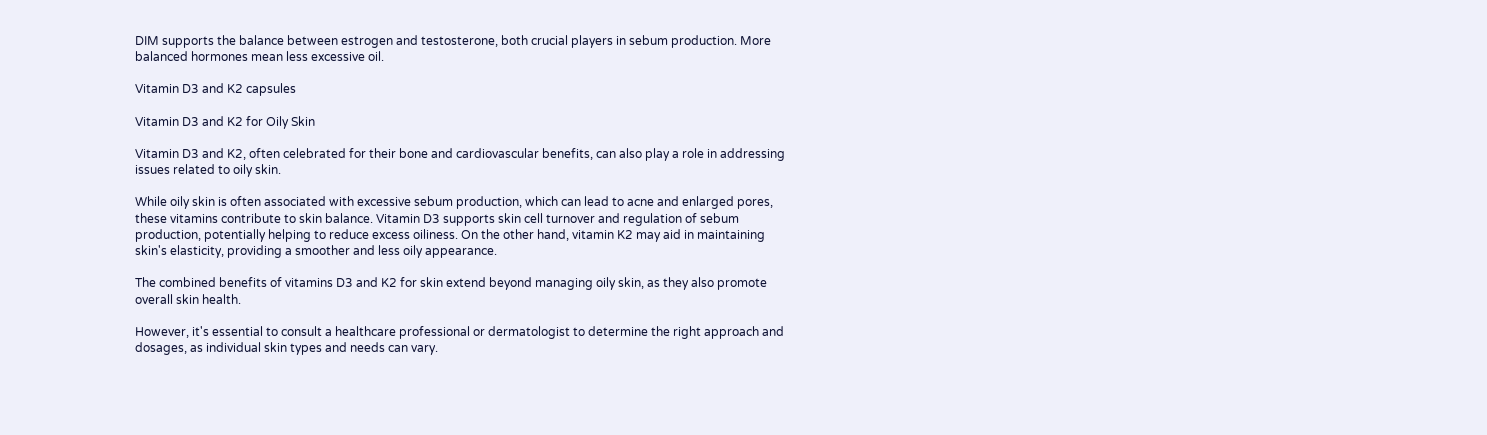DIM supports the balance between estrogen and testosterone, both crucial players in sebum production. More balanced hormones mean less excessive oil.

Vitamin D3 and K2 capsules

Vitamin D3 and K2 for Oily Skin

Vitamin D3 and K2, often celebrated for their bone and cardiovascular benefits, can also play a role in addressing issues related to oily skin.

While oily skin is often associated with excessive sebum production, which can lead to acne and enlarged pores, these vitamins contribute to skin balance. Vitamin D3 supports skin cell turnover and regulation of sebum production, potentially helping to reduce excess oiliness. On the other hand, vitamin K2 may aid in maintaining skin's elasticity, providing a smoother and less oily appearance.

The combined benefits of vitamins D3 and K2 for skin extend beyond managing oily skin, as they also promote overall skin health.

However, it's essential to consult a healthcare professional or dermatologist to determine the right approach and dosages, as individual skin types and needs can vary.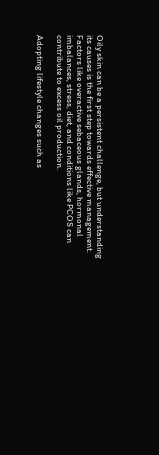Oily skin can be a persistent challenge, but understanding its causes is the first step towards effective management. Factors like overactive sebaceous glands, hormonal imbalances, stress, diet, and conditions like PCOS can contribute to excess oil production.

Adopting lifestyle changes such as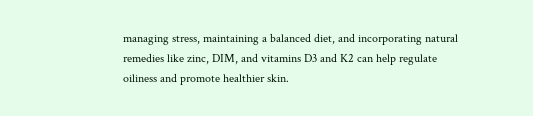managing stress, maintaining a balanced diet, and incorporating natural remedies like zinc, DIM, and vitamins D3 and K2 can help regulate oiliness and promote healthier skin.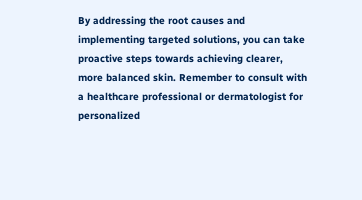By addressing the root causes and implementing targeted solutions, you can take proactive steps towards achieving clearer, more balanced skin. Remember to consult with a healthcare professional or dermatologist for personalized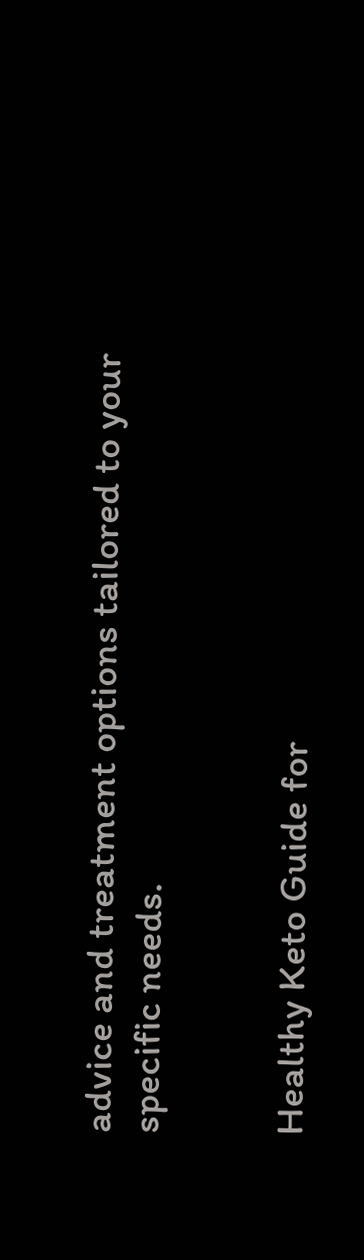advice and treatment options tailored to your specific needs.


Healthy Keto Guide for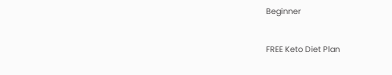Beginner

FREE Keto Diet Plan